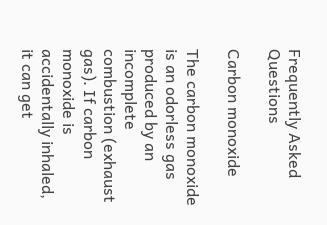Frequently Asked Questions

Carbon monoxide

The carbon monoxide is an odorless gas produced by an incomplete combustion (exhaust gas). If carbon monoxide is accidentally inhaled, it can get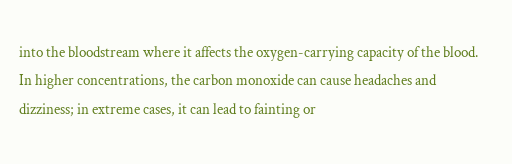into the bloodstream where it affects the oxygen-carrying capacity of the blood.
In higher concentrations, the carbon monoxide can cause headaches and dizziness; in extreme cases, it can lead to fainting or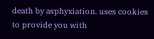death by asphyxiation. uses cookies to provide you with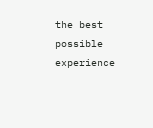the best possible experience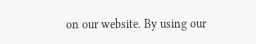on our website. By using our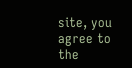site, you agree to the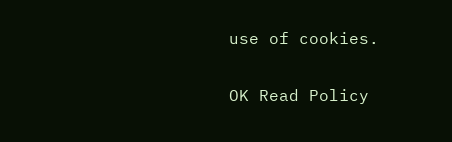use of cookies.

OK Read Policy